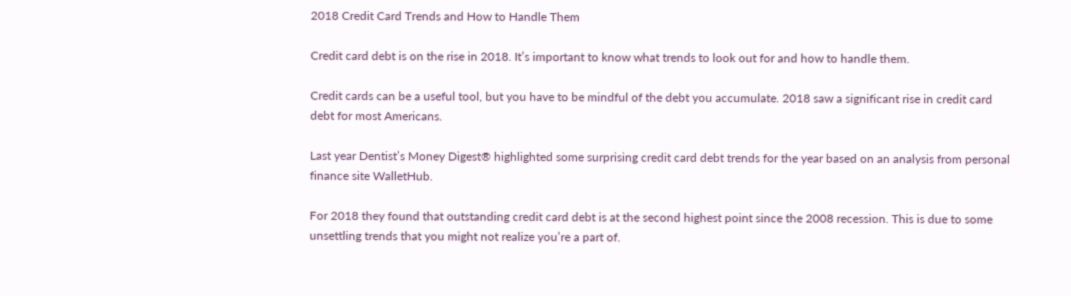2018 Credit Card Trends and How to Handle Them

Credit card debt is on the rise in 2018. It’s important to know what trends to look out for and how to handle them.

Credit cards can be a useful tool, but you have to be mindful of the debt you accumulate. 2018 saw a significant rise in credit card debt for most Americans.

Last year Dentist’s Money Digest® highlighted some surprising credit card debt trends for the year based on an analysis from personal finance site WalletHub.

For 2018 they found that outstanding credit card debt is at the second highest point since the 2008 recession. This is due to some unsettling trends that you might not realize you’re a part of.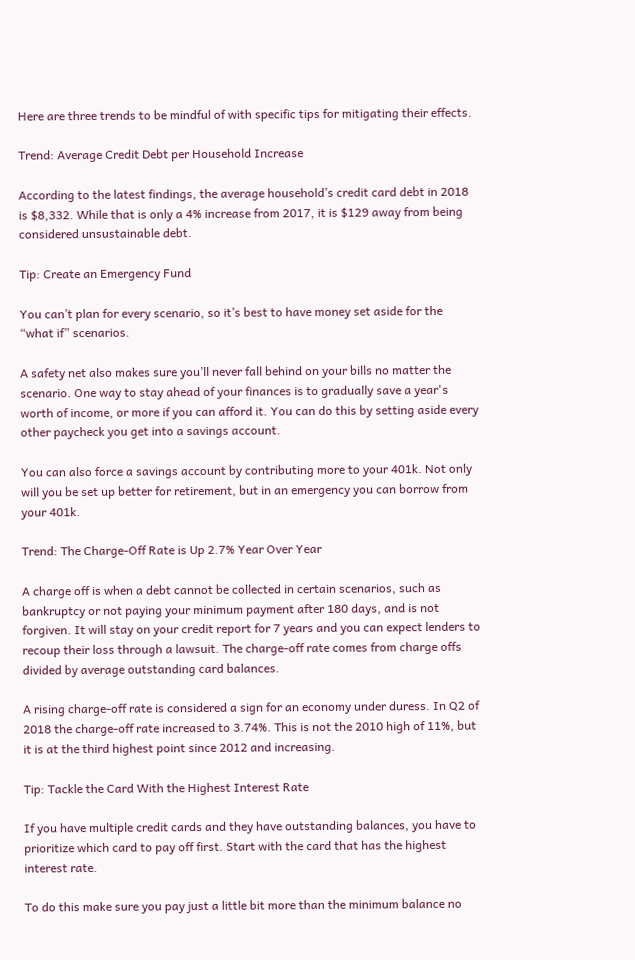Here are three trends to be mindful of with specific tips for mitigating their effects.

Trend: Average Credit Debt per Household Increase

According to the latest findings, the average household’s credit card debt in 2018 is $8,332. While that is only a 4% increase from 2017, it is $129 away from being considered unsustainable debt.

Tip: Create an Emergency Fund

You can’t plan for every scenario, so it’s best to have money set aside for the “what if” scenarios.

A safety net also makes sure you’ll never fall behind on your bills no matter the scenario. One way to stay ahead of your finances is to gradually save a year's worth of income, or more if you can afford it. You can do this by setting aside every other paycheck you get into a savings account.

You can also force a savings account by contributing more to your 401k. Not only will you be set up better for retirement, but in an emergency you can borrow from your 401k.

Trend: The Charge-Off Rate is Up 2.7% Year Over Year

A charge off is when a debt cannot be collected in certain scenarios, such as bankruptcy or not paying your minimum payment after 180 days, and is not forgiven. It will stay on your credit report for 7 years and you can expect lenders to recoup their loss through a lawsuit. The charge-off rate comes from charge offs divided by average outstanding card balances.

A rising charge-off rate is considered a sign for an economy under duress. In Q2 of 2018 the charge-off rate increased to 3.74%. This is not the 2010 high of 11%, but it is at the third highest point since 2012 and increasing.

Tip: Tackle the Card With the Highest Interest Rate

If you have multiple credit cards and they have outstanding balances, you have to prioritize which card to pay off first. Start with the card that has the highest interest rate.

To do this make sure you pay just a little bit more than the minimum balance no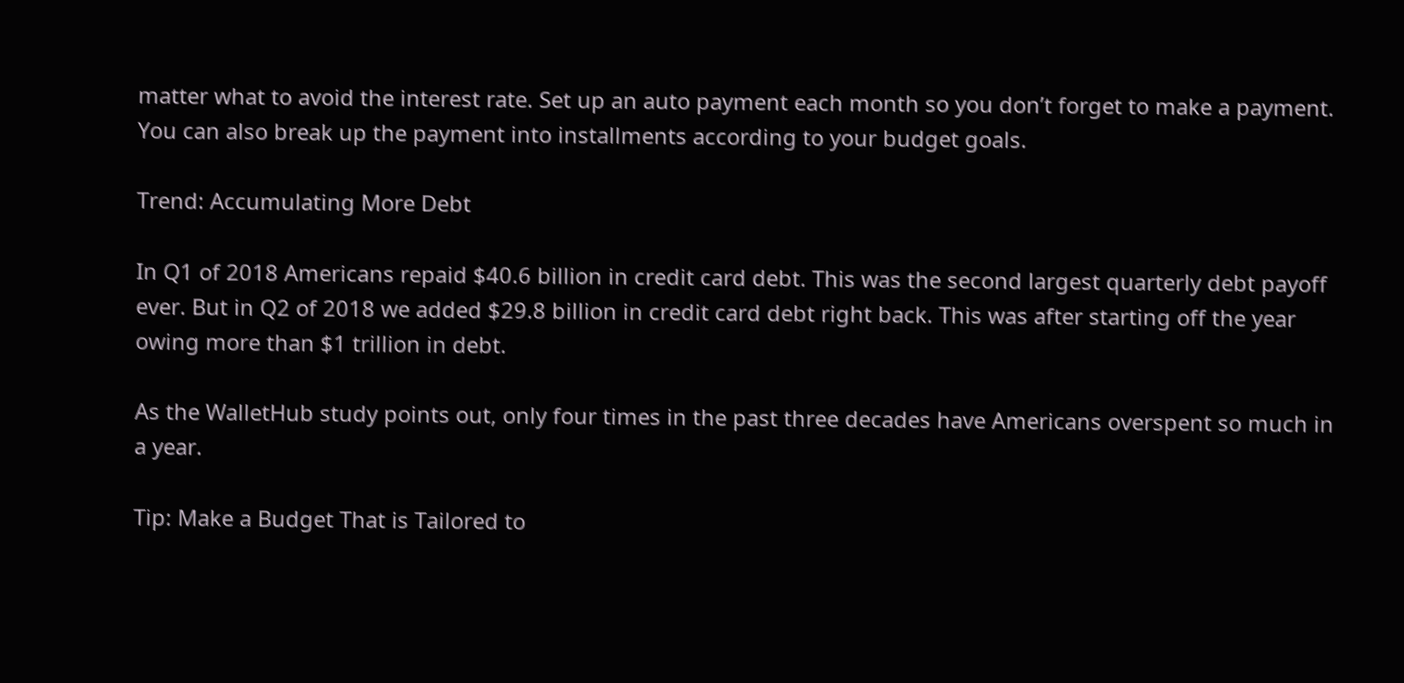matter what to avoid the interest rate. Set up an auto payment each month so you don’t forget to make a payment. You can also break up the payment into installments according to your budget goals.

Trend: Accumulating More Debt

In Q1 of 2018 Americans repaid $40.6 billion in credit card debt. This was the second largest quarterly debt payoff ever. But in Q2 of 2018 we added $29.8 billion in credit card debt right back. This was after starting off the year owing more than $1 trillion in debt.

As the WalletHub study points out, only four times in the past three decades have Americans overspent so much in a year.

Tip: Make a Budget That is Tailored to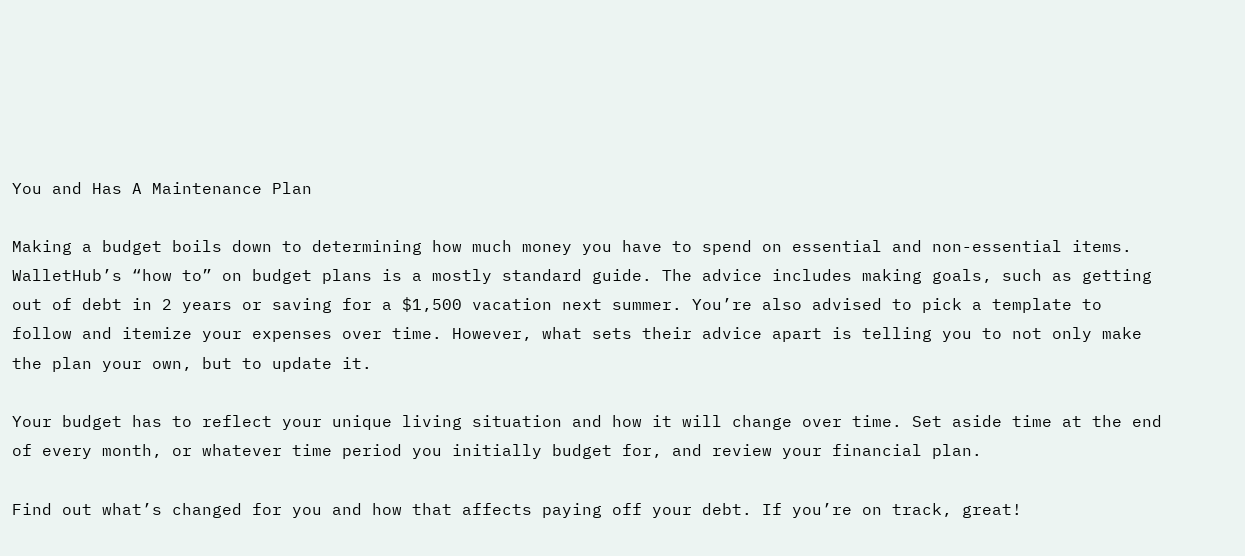You and Has A Maintenance Plan

Making a budget boils down to determining how much money you have to spend on essential and non-essential items. WalletHub’s “how to” on budget plans is a mostly standard guide. The advice includes making goals, such as getting out of debt in 2 years or saving for a $1,500 vacation next summer. You’re also advised to pick a template to follow and itemize your expenses over time. However, what sets their advice apart is telling you to not only make the plan your own, but to update it.

Your budget has to reflect your unique living situation and how it will change over time. Set aside time at the end of every month, or whatever time period you initially budget for, and review your financial plan.

Find out what’s changed for you and how that affects paying off your debt. If you’re on track, great!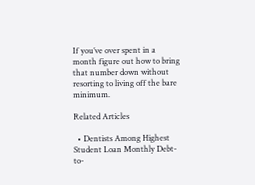If you’ve over spent in a month figure out how to bring that number down without resorting to living off the bare minimum.

Related Articles

  • Dentists Among Highest Student Loan Monthly Debt-to-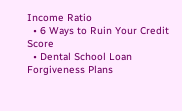Income Ratio
  • 6 Ways to Ruin Your Credit Score
  • Dental School Loan Forgiveness Plans